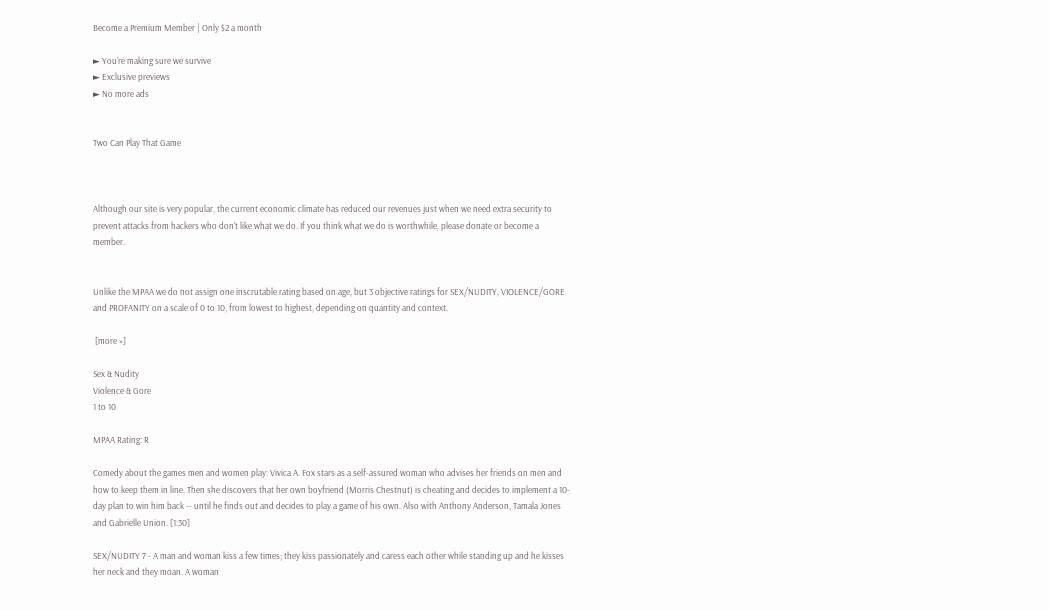Become a Premium Member | Only $2 a month

► You're making sure we survive
► Exclusive previews
► No more ads


Two Can Play That Game



Although our site is very popular, the current economic climate has reduced our revenues just when we need extra security to prevent attacks from hackers who don't like what we do. If you think what we do is worthwhile, please donate or become a member.


Unlike the MPAA we do not assign one inscrutable rating based on age, but 3 objective ratings for SEX/NUDITY, VIOLENCE/GORE and PROFANITY on a scale of 0 to 10, from lowest to highest, depending on quantity and context.

 [more »]

Sex & Nudity
Violence & Gore
1 to 10

MPAA Rating: R

Comedy about the games men and women play: Vivica A. Fox stars as a self-assured woman who advises her friends on men and how to keep them in line. Then she discovers that her own boyfriend (Morris Chestnut) is cheating and decides to implement a 10-day plan to win him back -- until he finds out and decides to play a game of his own. Also with Anthony Anderson, Tamala Jones and Gabrielle Union. [1:30]

SEX/NUDITY 7 - A man and woman kiss a few times; they kiss passionately and caress each other while standing up and he kisses her neck and they moan. A woman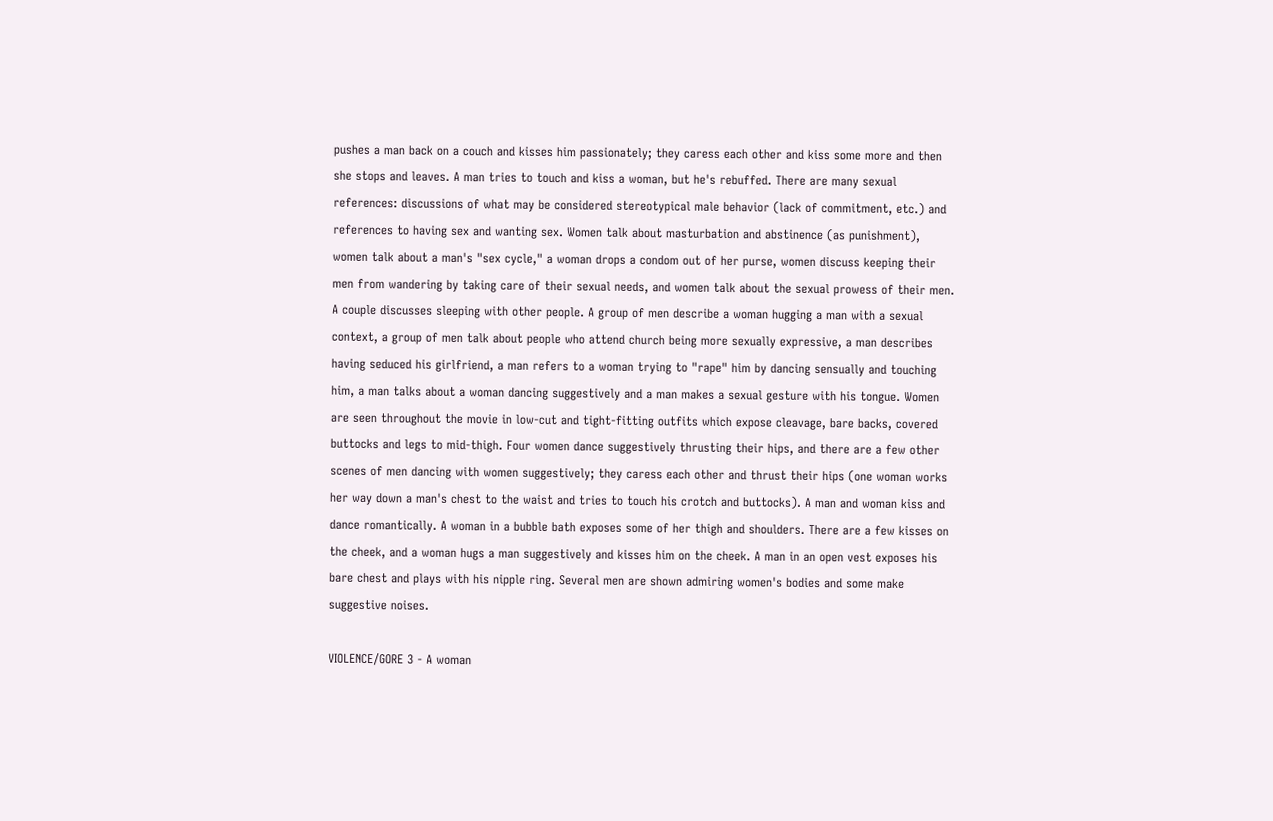pushes a man back on a couch and kisses him passionately; they caress each other and kiss some more and then she stops and leaves. A man tries to touch and kiss a woman, but he's rebuffed. There are many sexual references: discussions of what may be considered stereotypical male behavior (lack of commitment, etc.) and references to having sex and wanting sex. Women talk about masturbation and abstinence (as punishment), women talk about a man's "sex cycle," a woman drops a condom out of her purse, women discuss keeping their men from wandering by taking care of their sexual needs, and women talk about the sexual prowess of their men. A couple discusses sleeping with other people. A group of men describe a woman hugging a man with a sexual context, a group of men talk about people who attend church being more sexually expressive, a man describes having seduced his girlfriend, a man refers to a woman trying to "rape" him by dancing sensually and touching him, a man talks about a woman dancing suggestively and a man makes a sexual gesture with his tongue. Women are seen throughout the movie in low-cut and tight-fitting outfits which expose cleavage, bare backs, covered buttocks and legs to mid-thigh. Four women dance suggestively thrusting their hips, and there are a few other scenes of men dancing with women suggestively; they caress each other and thrust their hips (one woman works her way down a man's chest to the waist and tries to touch his crotch and buttocks). A man and woman kiss and dance romantically. A woman in a bubble bath exposes some of her thigh and shoulders. There are a few kisses on the cheek, and a woman hugs a man suggestively and kisses him on the cheek. A man in an open vest exposes his bare chest and plays with his nipple ring. Several men are shown admiring women's bodies and some make suggestive noises.

VIOLENCE/GORE 3 - A woman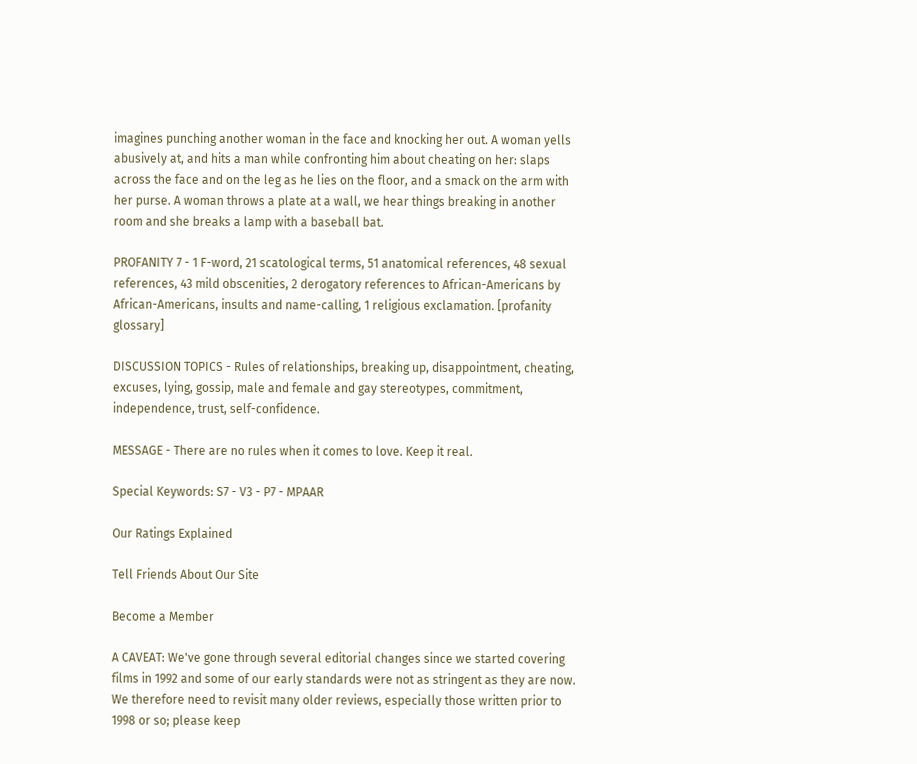imagines punching another woman in the face and knocking her out. A woman yells abusively at, and hits a man while confronting him about cheating on her: slaps across the face and on the leg as he lies on the floor, and a smack on the arm with her purse. A woman throws a plate at a wall, we hear things breaking in another room and she breaks a lamp with a baseball bat.

PROFANITY 7 - 1 F-word, 21 scatological terms, 51 anatomical references, 48 sexual references, 43 mild obscenities, 2 derogatory references to African-Americans by African-Americans, insults and name-calling, 1 religious exclamation. [profanity glossary]

DISCUSSION TOPICS - Rules of relationships, breaking up, disappointment, cheating, excuses, lying, gossip, male and female and gay stereotypes, commitment, independence, trust, self-confidence.

MESSAGE - There are no rules when it comes to love. Keep it real.

Special Keywords: S7 - V3 - P7 - MPAAR

Our Ratings Explained

Tell Friends About Our Site

Become a Member

A CAVEAT: We've gone through several editorial changes since we started covering films in 1992 and some of our early standards were not as stringent as they are now. We therefore need to revisit many older reviews, especially those written prior to 1998 or so; please keep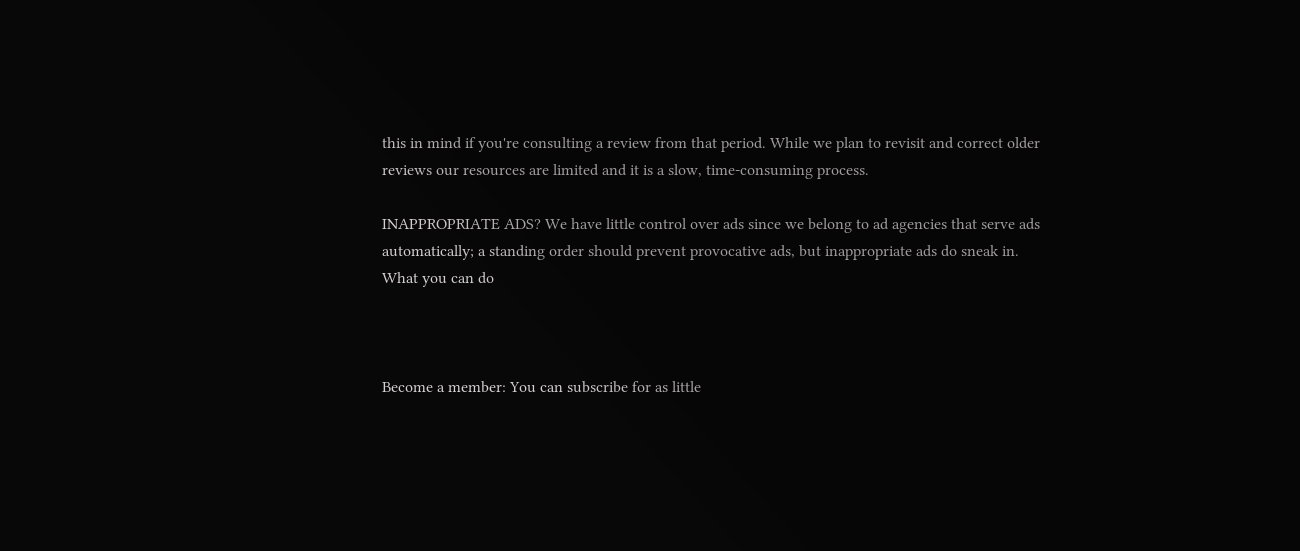this in mind if you're consulting a review from that period. While we plan to revisit and correct older reviews our resources are limited and it is a slow, time-consuming process.

INAPPROPRIATE ADS? We have little control over ads since we belong to ad agencies that serve ads automatically; a standing order should prevent provocative ads, but inappropriate ads do sneak in.
What you can do



Become a member: You can subscribe for as little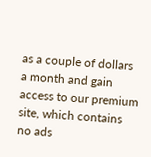as a couple of dollars a month and gain access to our premium site, which contains no ads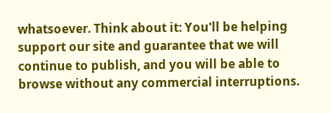whatsoever. Think about it: You'll be helping support our site and guarantee that we will continue to publish, and you will be able to browse without any commercial interruptions.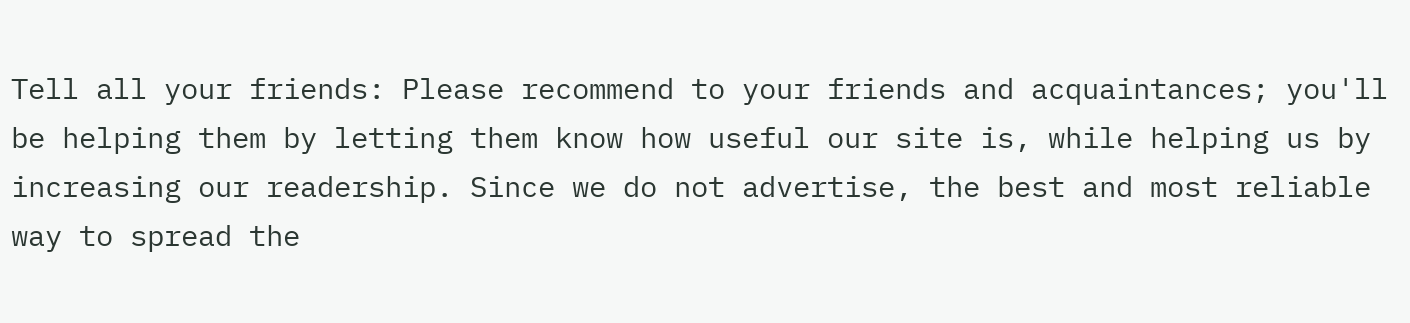Tell all your friends: Please recommend to your friends and acquaintances; you'll be helping them by letting them know how useful our site is, while helping us by increasing our readership. Since we do not advertise, the best and most reliable way to spread the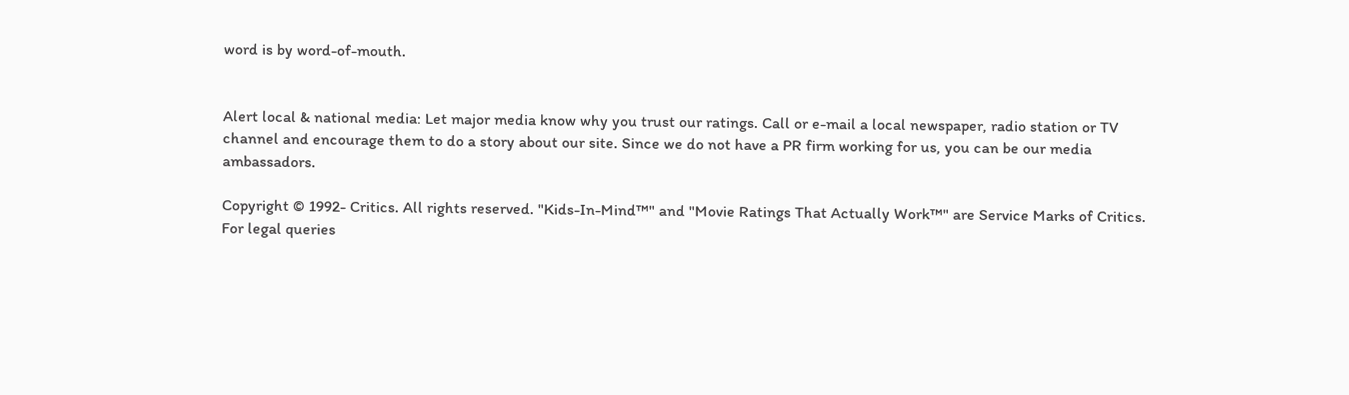word is by word-of-mouth.


Alert local & national media: Let major media know why you trust our ratings. Call or e-mail a local newspaper, radio station or TV channel and encourage them to do a story about our site. Since we do not have a PR firm working for us, you can be our media ambassadors.

Copyright © 1992- Critics. All rights reserved. "Kids-In-Mind™" and "Movie Ratings That Actually Work™" are Service Marks of Critics. For legal queries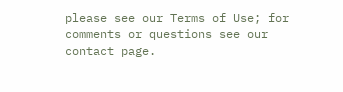please see our Terms of Use; for comments or questions see our contact page.